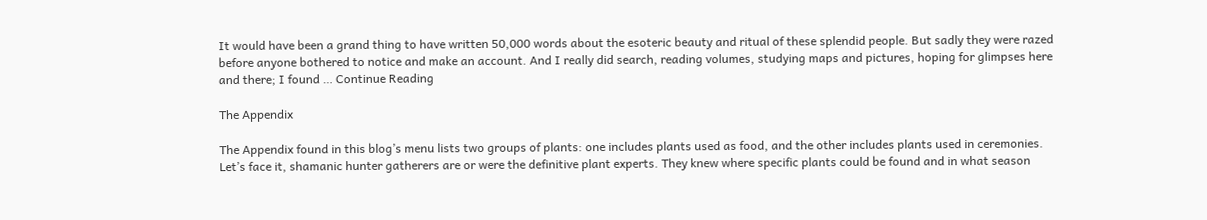It would have been a grand thing to have written 50,000 words about the esoteric beauty and ritual of these splendid people. But sadly they were razed before anyone bothered to notice and make an account. And I really did search, reading volumes, studying maps and pictures, hoping for glimpses here and there; I found … Continue Reading

The Appendix

The Appendix found in this blog’s menu lists two groups of plants: one includes plants used as food, and the other includes plants used in ceremonies. Let’s face it, shamanic hunter gatherers are or were the definitive plant experts. They knew where specific plants could be found and in what season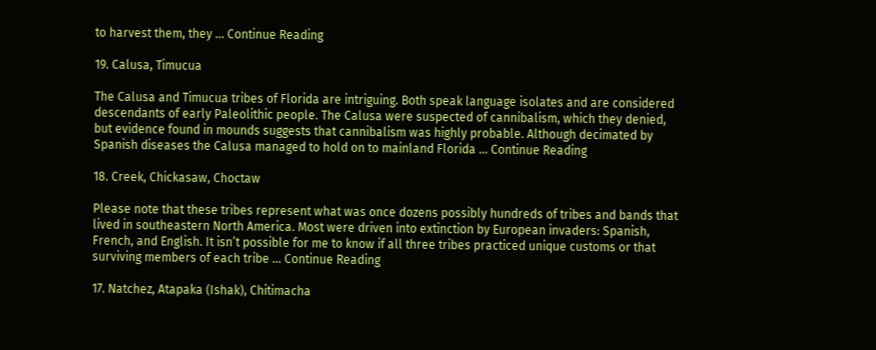to harvest them, they … Continue Reading

19. Calusa, Timucua

The Calusa and Timucua tribes of Florida are intriguing. Both speak language isolates and are considered descendants of early Paleolithic people. The Calusa were suspected of cannibalism, which they denied, but evidence found in mounds suggests that cannibalism was highly probable. Although decimated by Spanish diseases the Calusa managed to hold on to mainland Florida … Continue Reading

18. Creek, Chickasaw, Choctaw

Please note that these tribes represent what was once dozens possibly hundreds of tribes and bands that lived in southeastern North America. Most were driven into extinction by European invaders: Spanish, French, and English. It isn’t possible for me to know if all three tribes practiced unique customs or that surviving members of each tribe … Continue Reading

17. Natchez, Atapaka (Ishak), Chitimacha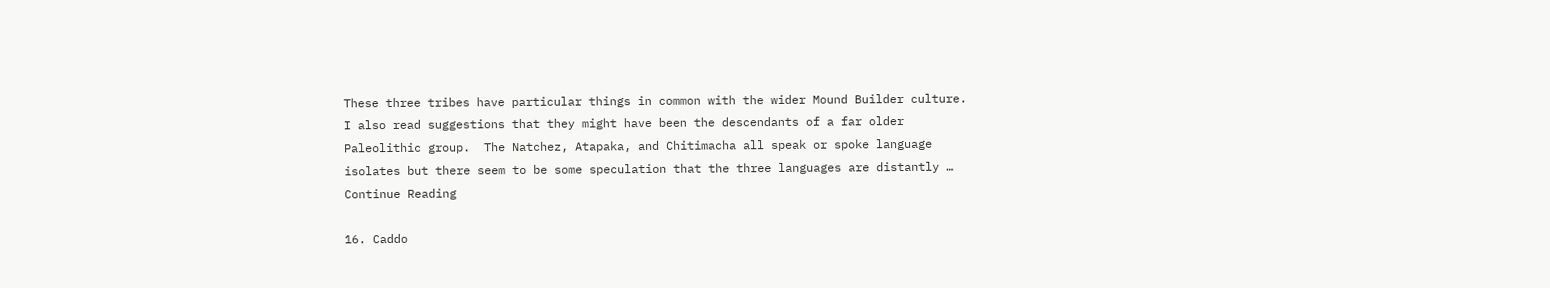These three tribes have particular things in common with the wider Mound Builder culture. I also read suggestions that they might have been the descendants of a far older Paleolithic group.  The Natchez, Atapaka, and Chitimacha all speak or spoke language isolates but there seem to be some speculation that the three languages are distantly … Continue Reading

16. Caddo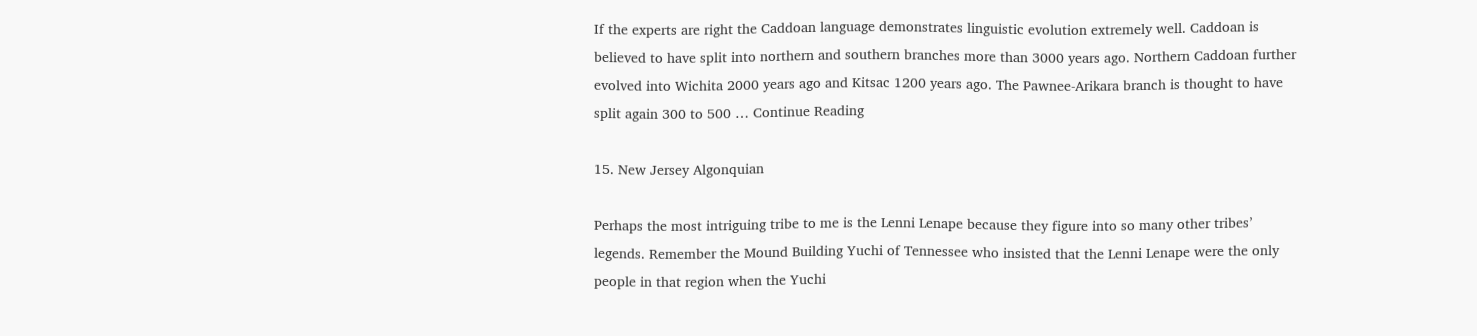If the experts are right the Caddoan language demonstrates linguistic evolution extremely well. Caddoan is believed to have split into northern and southern branches more than 3000 years ago. Northern Caddoan further evolved into Wichita 2000 years ago and Kitsac 1200 years ago. The Pawnee-Arikara branch is thought to have split again 300 to 500 … Continue Reading

15. New Jersey Algonquian

Perhaps the most intriguing tribe to me is the Lenni Lenape because they figure into so many other tribes’ legends. Remember the Mound Building Yuchi of Tennessee who insisted that the Lenni Lenape were the only people in that region when the Yuchi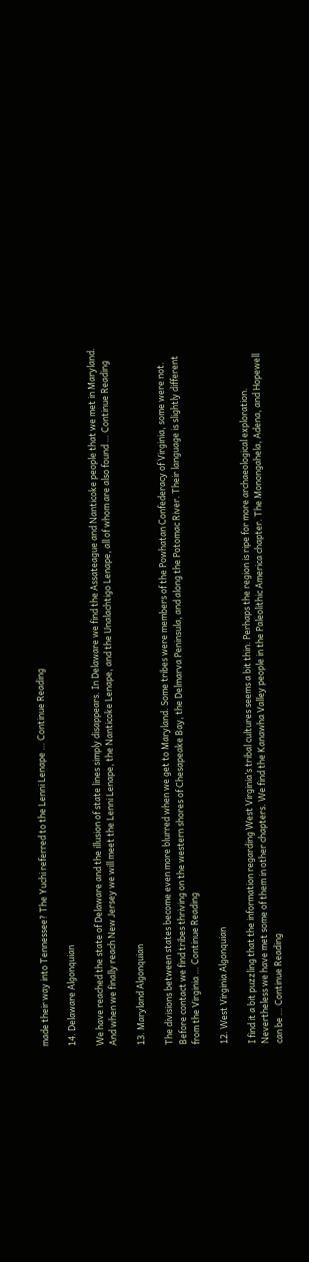made their way into Tennessee? The Yuchi referred to the Lenni Lenape … Continue Reading

14. Delaware Algonquian

We have reached the state of Delaware and the illusion of state lines simply disappears. In Delaware we find the Assateague and Nanticoke people that we met in Maryland. And when we finally reach New Jersey we will meet the Lenni Lenape, the Nanticoke Lenape, and the Unalachtigo Lenape, all of whom are also found … Continue Reading

13. Maryland Algonquian

The divisions between states become even more blurred when we get to Maryland. Some tribes were members of the Powhatan Confederacy of Virginia, some were not. Before contact we find tribes thriving on the western shores of Chesapeake Bay, the Delmarva Peninsula, and along the Potomac River. Their language is slightly different from the Virginia … Continue Reading

12. West Virginia Algonquian

I find it a bit puzzling that the information regarding West Virginia’s tribal cultures seems a bit thin. Perhaps the region is ripe for more archaeological exploration. Nevertheless we have met some of them in other chapters. We find the Kanawha Valley people in the Paleolithic America chapter. The Monongahela, Adena, and Hopewell can be … Continue Reading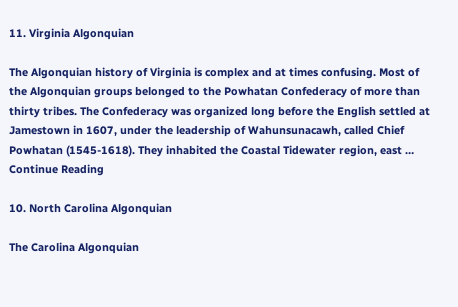11. Virginia Algonquian

The Algonquian history of Virginia is complex and at times confusing. Most of the Algonquian groups belonged to the Powhatan Confederacy of more than thirty tribes. The Confederacy was organized long before the English settled at Jamestown in 1607, under the leadership of Wahunsunacawh, called Chief Powhatan (1545-1618). They inhabited the Coastal Tidewater region, east … Continue Reading

10. North Carolina Algonquian

The Carolina Algonquian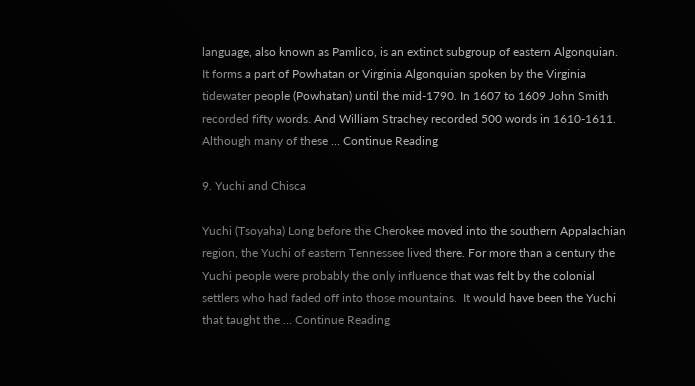language, also known as Pamlico, is an extinct subgroup of eastern Algonquian. It forms a part of Powhatan or Virginia Algonquian spoken by the Virginia tidewater people (Powhatan) until the mid-1790. In 1607 to 1609 John Smith recorded fifty words. And William Strachey recorded 500 words in 1610-1611. Although many of these … Continue Reading

9. Yuchi and Chisca

Yuchi (Tsoyaha) Long before the Cherokee moved into the southern Appalachian region, the Yuchi of eastern Tennessee lived there. For more than a century the Yuchi people were probably the only influence that was felt by the colonial settlers who had faded off into those mountains.  It would have been the Yuchi that taught the … Continue Reading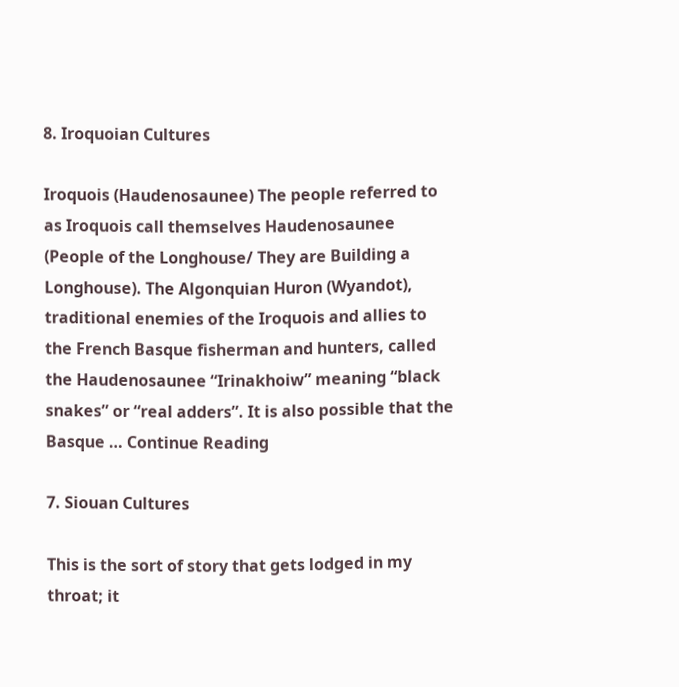8. Iroquoian Cultures

Iroquois (Haudenosaunee) The people referred to as Iroquois call themselves Haudenosaunee (People of the Longhouse/ They are Building a Longhouse). The Algonquian Huron (Wyandot), traditional enemies of the Iroquois and allies to the French Basque fisherman and hunters, called the Haudenosaunee “Irinakhoiw” meaning “black snakes” or “real adders”. It is also possible that the Basque … Continue Reading

7. Siouan Cultures

This is the sort of story that gets lodged in my throat; it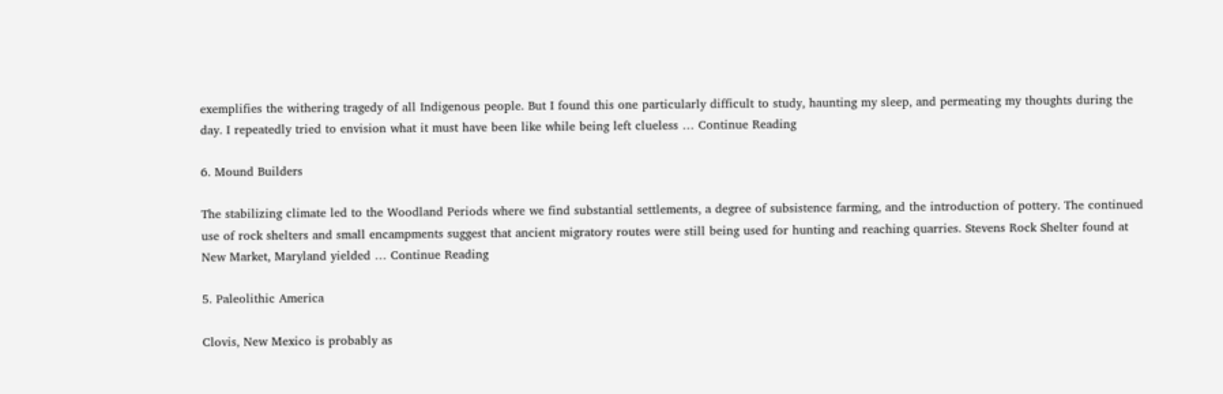exemplifies the withering tragedy of all Indigenous people. But I found this one particularly difficult to study, haunting my sleep, and permeating my thoughts during the day. I repeatedly tried to envision what it must have been like while being left clueless … Continue Reading

6. Mound Builders

The stabilizing climate led to the Woodland Periods where we find substantial settlements, a degree of subsistence farming, and the introduction of pottery. The continued use of rock shelters and small encampments suggest that ancient migratory routes were still being used for hunting and reaching quarries. Stevens Rock Shelter found at New Market, Maryland yielded … Continue Reading

5. Paleolithic America

Clovis, New Mexico is probably as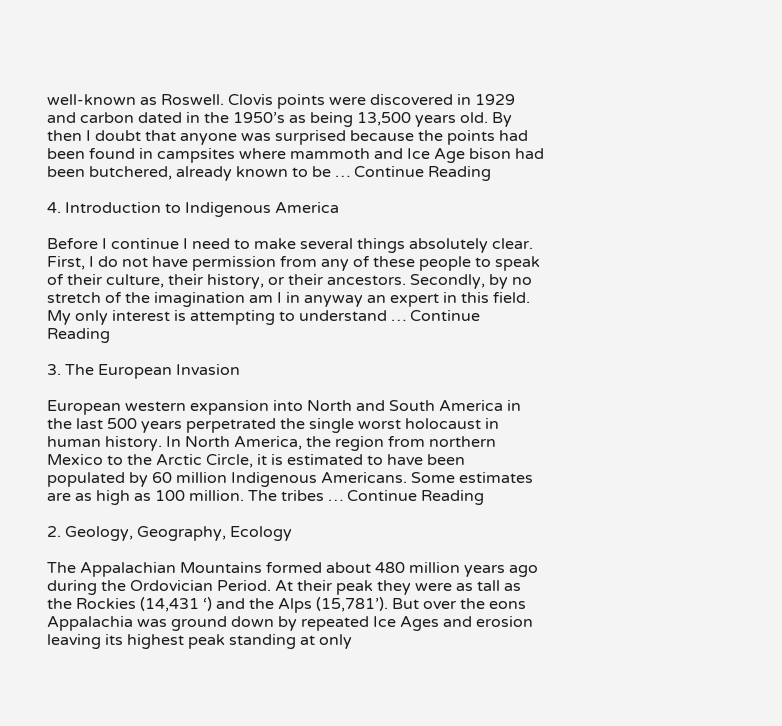well-known as Roswell. Clovis points were discovered in 1929 and carbon dated in the 1950’s as being 13,500 years old. By then I doubt that anyone was surprised because the points had been found in campsites where mammoth and Ice Age bison had been butchered, already known to be … Continue Reading

4. Introduction to Indigenous America

Before I continue I need to make several things absolutely clear. First, I do not have permission from any of these people to speak of their culture, their history, or their ancestors. Secondly, by no stretch of the imagination am I in anyway an expert in this field. My only interest is attempting to understand … Continue Reading

3. The European Invasion

European western expansion into North and South America in the last 500 years perpetrated the single worst holocaust in human history. In North America, the region from northern Mexico to the Arctic Circle, it is estimated to have been populated by 60 million Indigenous Americans. Some estimates are as high as 100 million. The tribes … Continue Reading

2. Geology, Geography, Ecology

The Appalachian Mountains formed about 480 million years ago during the Ordovician Period. At their peak they were as tall as the Rockies (14,431 ‘) and the Alps (15,781’). But over the eons Appalachia was ground down by repeated Ice Ages and erosion leaving its highest peak standing at only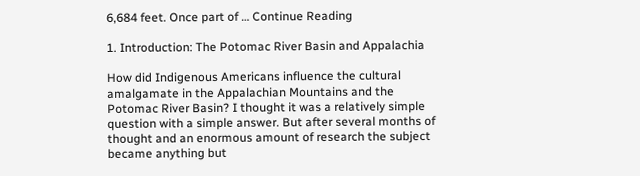6,684 feet. Once part of … Continue Reading

1. Introduction: The Potomac River Basin and Appalachia

How did Indigenous Americans influence the cultural amalgamate in the Appalachian Mountains and the Potomac River Basin? I thought it was a relatively simple question with a simple answer. But after several months of thought and an enormous amount of research the subject became anything but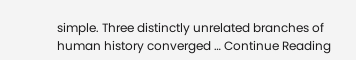simple. Three distinctly unrelated branches of human history converged … Continue Reading